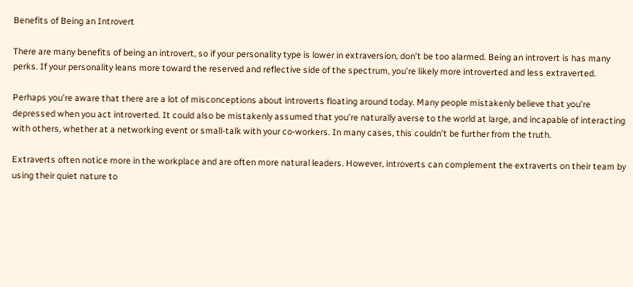Benefits of Being an Introvert

There are many benefits of being an introvert, so if your personality type is lower in extraversion, don’t be too alarmed. Being an introvert is has many perks. If your personality leans more toward the reserved and reflective side of the spectrum, you’re likely more introverted and less extraverted.

Perhaps you’re aware that there are a lot of misconceptions about introverts floating around today. Many people mistakenly believe that you’re depressed when you act introverted. It could also be mistakenly assumed that you’re naturally averse to the world at large, and incapable of interacting with others, whether at a networking event or small-talk with your co-workers. In many cases, this couldn’t be further from the truth.

Extraverts often notice more in the workplace and are often more natural leaders. However, introverts can complement the extraverts on their team by using their quiet nature to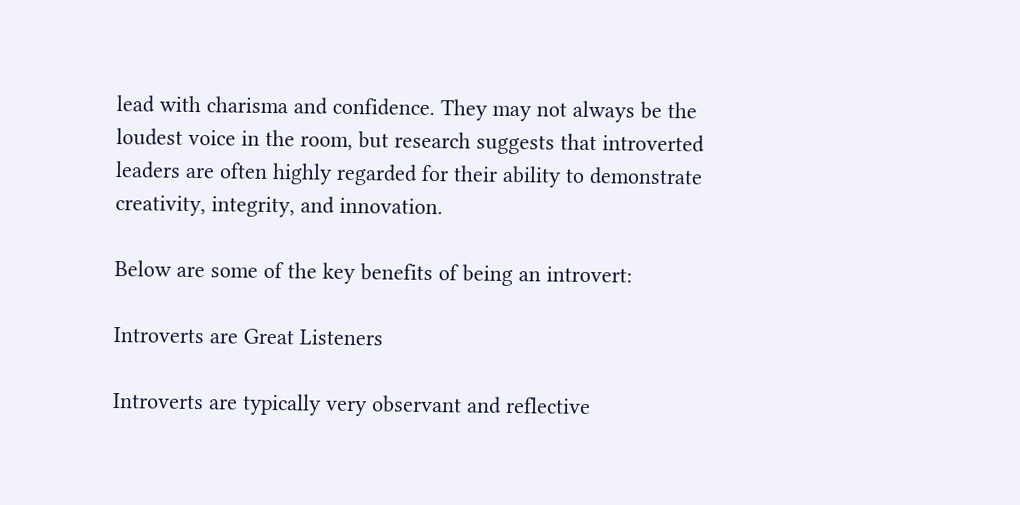lead with charisma and confidence. They may not always be the loudest voice in the room, but research suggests that introverted leaders are often highly regarded for their ability to demonstrate creativity, integrity, and innovation.

Below are some of the key benefits of being an introvert:

Introverts are Great Listeners

Introverts are typically very observant and reflective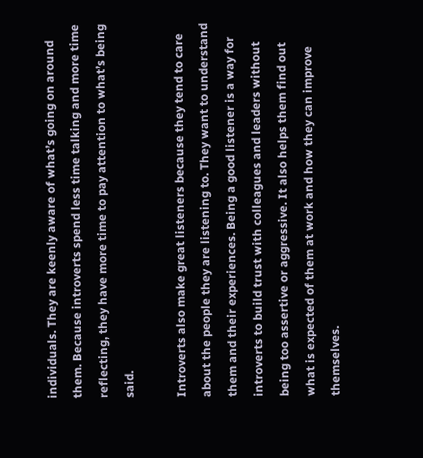individuals. They are keenly aware of what’s going on around them. Because introverts spend less time talking and more time reflecting, they have more time to pay attention to what’s being said.

Introverts also make great listeners because they tend to care about the people they are listening to. They want to understand them and their experiences. Being a good listener is a way for introverts to build trust with colleagues and leaders without being too assertive or aggressive. It also helps them find out what is expected of them at work and how they can improve themselves.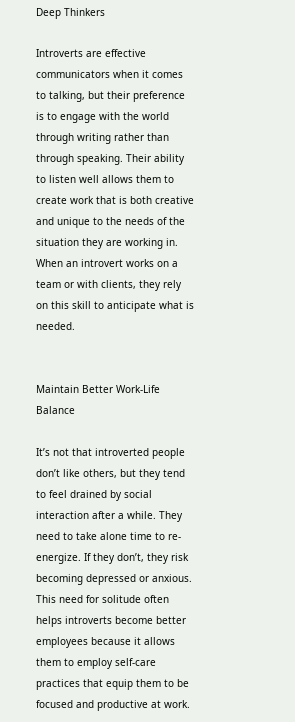Deep Thinkers

Introverts are effective communicators when it comes to talking, but their preference is to engage with the world through writing rather than through speaking. Their ability to listen well allows them to create work that is both creative and unique to the needs of the situation they are working in. When an introvert works on a team or with clients, they rely on this skill to anticipate what is needed.


Maintain Better Work-Life Balance

It’s not that introverted people don’t like others, but they tend to feel drained by social interaction after a while. They need to take alone time to re-energize. If they don’t, they risk becoming depressed or anxious. This need for solitude often helps introverts become better employees because it allows them to employ self-care practices that equip them to be focused and productive at work.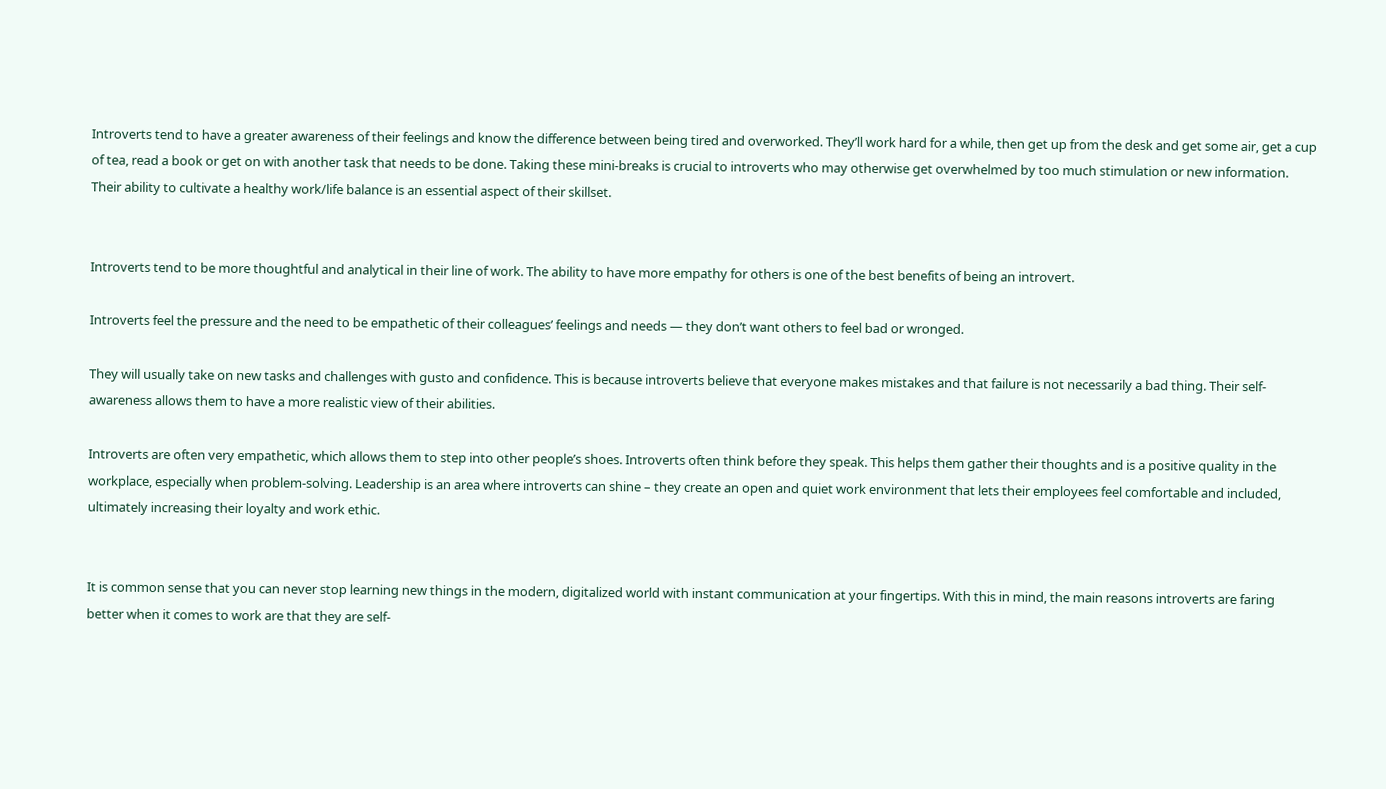Introverts tend to have a greater awareness of their feelings and know the difference between being tired and overworked. They’ll work hard for a while, then get up from the desk and get some air, get a cup of tea, read a book or get on with another task that needs to be done. Taking these mini-breaks is crucial to introverts who may otherwise get overwhelmed by too much stimulation or new information. Their ability to cultivate a healthy work/life balance is an essential aspect of their skillset.


Introverts tend to be more thoughtful and analytical in their line of work. The ability to have more empathy for others is one of the best benefits of being an introvert.

Introverts feel the pressure and the need to be empathetic of their colleagues’ feelings and needs — they don’t want others to feel bad or wronged.

They will usually take on new tasks and challenges with gusto and confidence. This is because introverts believe that everyone makes mistakes and that failure is not necessarily a bad thing. Their self-awareness allows them to have a more realistic view of their abilities.

Introverts are often very empathetic, which allows them to step into other people’s shoes. Introverts often think before they speak. This helps them gather their thoughts and is a positive quality in the workplace, especially when problem-solving. Leadership is an area where introverts can shine – they create an open and quiet work environment that lets their employees feel comfortable and included, ultimately increasing their loyalty and work ethic.


It is common sense that you can never stop learning new things in the modern, digitalized world with instant communication at your fingertips. With this in mind, the main reasons introverts are faring better when it comes to work are that they are self-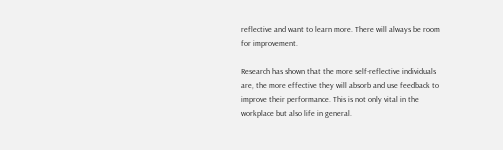reflective and want to learn more. There will always be room for improvement.

Research has shown that the more self-reflective individuals are, the more effective they will absorb and use feedback to improve their performance. This is not only vital in the workplace but also life in general.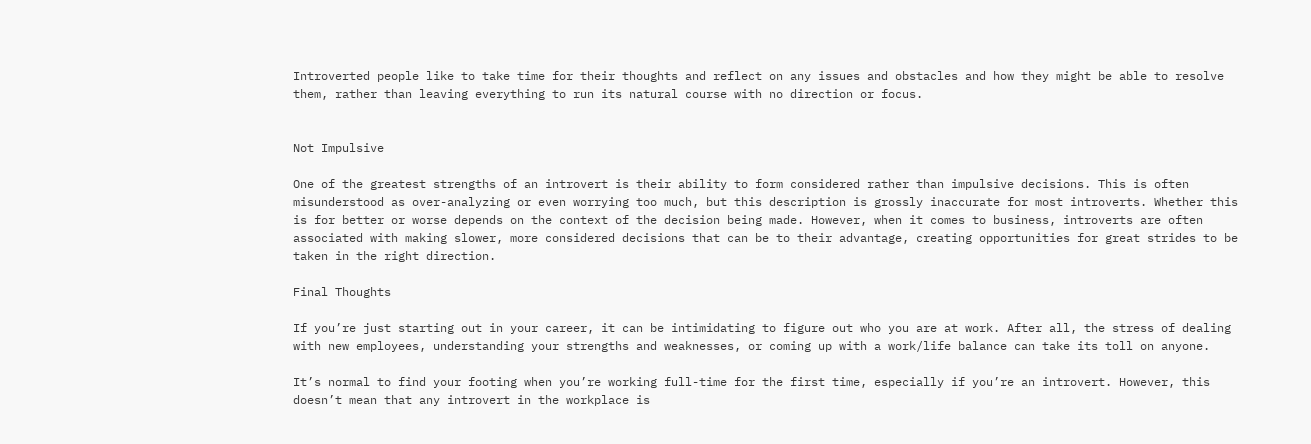Introverted people like to take time for their thoughts and reflect on any issues and obstacles and how they might be able to resolve them, rather than leaving everything to run its natural course with no direction or focus.


Not Impulsive

One of the greatest strengths of an introvert is their ability to form considered rather than impulsive decisions. This is often misunderstood as over-analyzing or even worrying too much, but this description is grossly inaccurate for most introverts. Whether this is for better or worse depends on the context of the decision being made. However, when it comes to business, introverts are often associated with making slower, more considered decisions that can be to their advantage, creating opportunities for great strides to be taken in the right direction.

Final Thoughts

If you’re just starting out in your career, it can be intimidating to figure out who you are at work. After all, the stress of dealing with new employees, understanding your strengths and weaknesses, or coming up with a work/life balance can take its toll on anyone.

It’s normal to find your footing when you’re working full-time for the first time, especially if you’re an introvert. However, this doesn’t mean that any introvert in the workplace is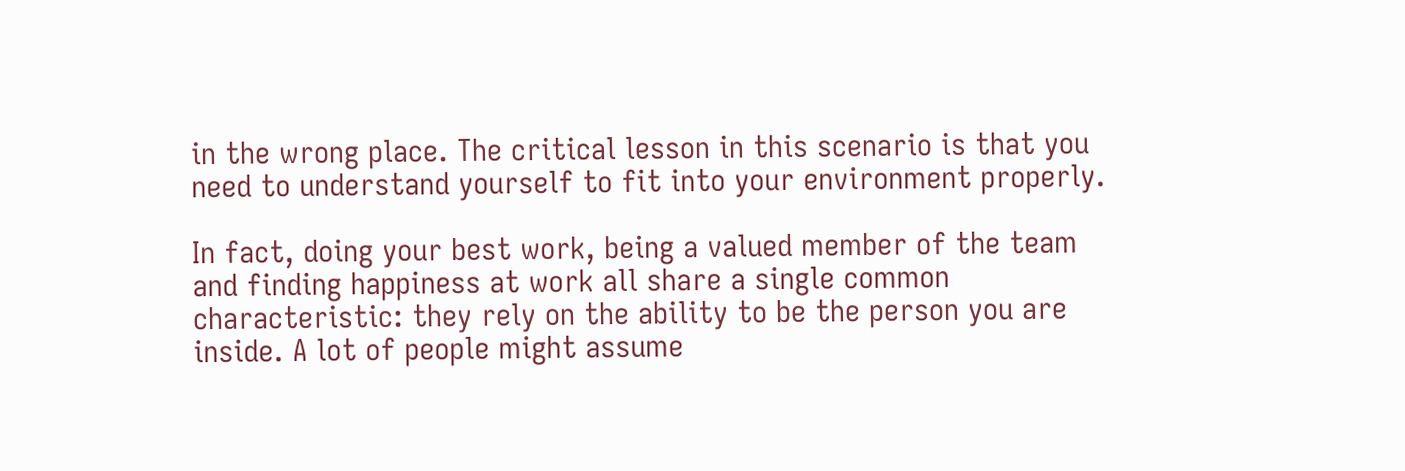in the wrong place. The critical lesson in this scenario is that you need to understand yourself to fit into your environment properly.

In fact, doing your best work, being a valued member of the team and finding happiness at work all share a single common characteristic: they rely on the ability to be the person you are inside. A lot of people might assume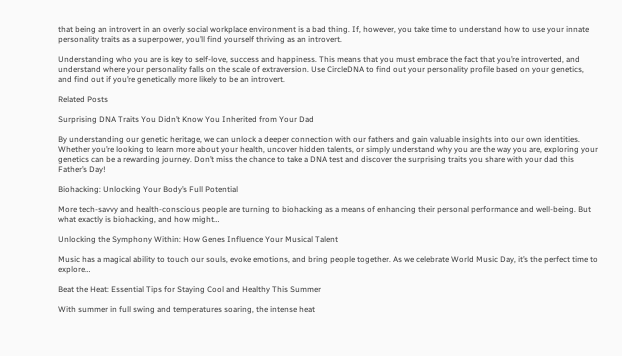that being an introvert in an overly social workplace environment is a bad thing. If, however, you take time to understand how to use your innate personality traits as a superpower, you’ll find yourself thriving as an introvert.

Understanding who you are is key to self-love, success and happiness. This means that you must embrace the fact that you’re introverted, and understand where your personality falls on the scale of extraversion. Use CircleDNA to find out your personality profile based on your genetics, and find out if you’re genetically more likely to be an introvert.

Related Posts

Surprising DNA Traits You Didn’t Know You Inherited from Your Dad

By understanding our genetic heritage, we can unlock a deeper connection with our fathers and gain valuable insights into our own identities. Whether you’re looking to learn more about your health, uncover hidden talents, or simply understand why you are the way you are, exploring your genetics can be a rewarding journey. Don’t miss the chance to take a DNA test and discover the surprising traits you share with your dad this Father’s Day!

Biohacking: Unlocking Your Body’s Full Potential

More tech-savvy and health-conscious people are turning to biohacking as a means of enhancing their personal performance and well-being. But what exactly is biohacking, and how might…

Unlocking the Symphony Within: How Genes Influence Your Musical Talent

Music has a magical ability to touch our souls, evoke emotions, and bring people together. As we celebrate World Music Day, it’s the perfect time to explore…

Beat the Heat: Essential Tips for Staying Cool and Healthy This Summer

With summer in full swing and temperatures soaring, the intense heat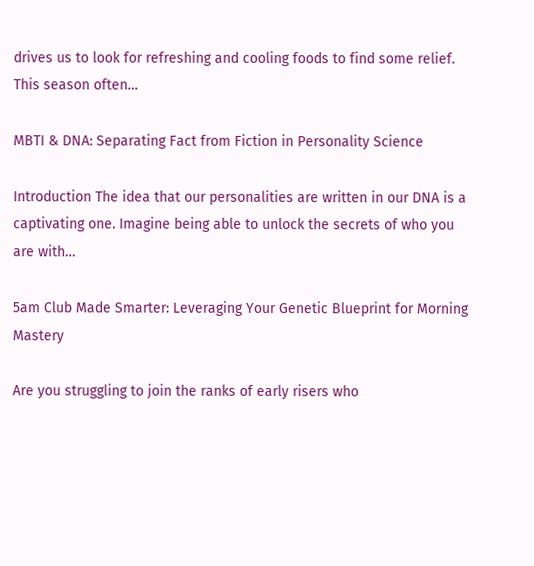drives us to look for refreshing and cooling foods to find some relief. This season often…

MBTI & DNA: Separating Fact from Fiction in Personality Science

Introduction The idea that our personalities are written in our DNA is a captivating one. Imagine being able to unlock the secrets of who you are with…

5am Club Made Smarter: Leveraging Your Genetic Blueprint for Morning Mastery

Are you struggling to join the ranks of early risers who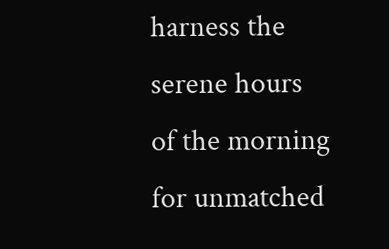harness the serene hours of the morning for unmatched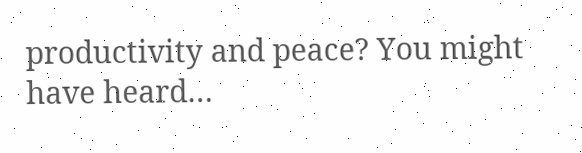productivity and peace? You might have heard…